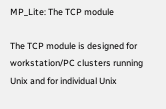MP_Lite: The TCP module

The TCP module is designed for workstation/PC clusters running Unix and for individual Unix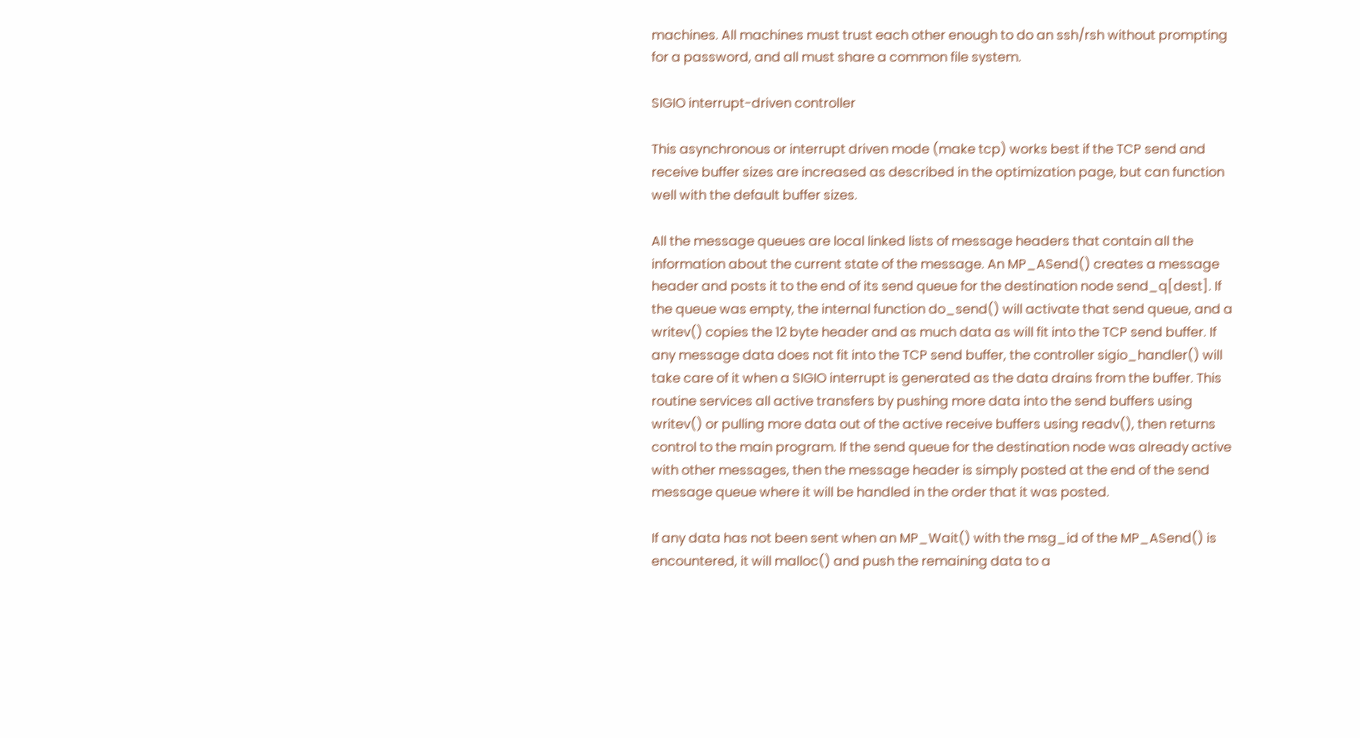machines. All machines must trust each other enough to do an ssh/rsh without prompting for a password, and all must share a common file system.

SIGIO interrupt-driven controller

This asynchronous or interrupt driven mode (make tcp) works best if the TCP send and receive buffer sizes are increased as described in the optimization page, but can function well with the default buffer sizes.

All the message queues are local linked lists of message headers that contain all the information about the current state of the message. An MP_ASend() creates a message header and posts it to the end of its send queue for the destination node send_q[dest]. If the queue was empty, the internal function do_send() will activate that send queue, and a writev() copies the 12 byte header and as much data as will fit into the TCP send buffer. If any message data does not fit into the TCP send buffer, the controller sigio_handler() will take care of it when a SIGIO interrupt is generated as the data drains from the buffer. This routine services all active transfers by pushing more data into the send buffers using writev() or pulling more data out of the active receive buffers using readv(), then returns control to the main program. If the send queue for the destination node was already active with other messages, then the message header is simply posted at the end of the send message queue where it will be handled in the order that it was posted.

If any data has not been sent when an MP_Wait() with the msg_id of the MP_ASend() is encountered, it will malloc() and push the remaining data to a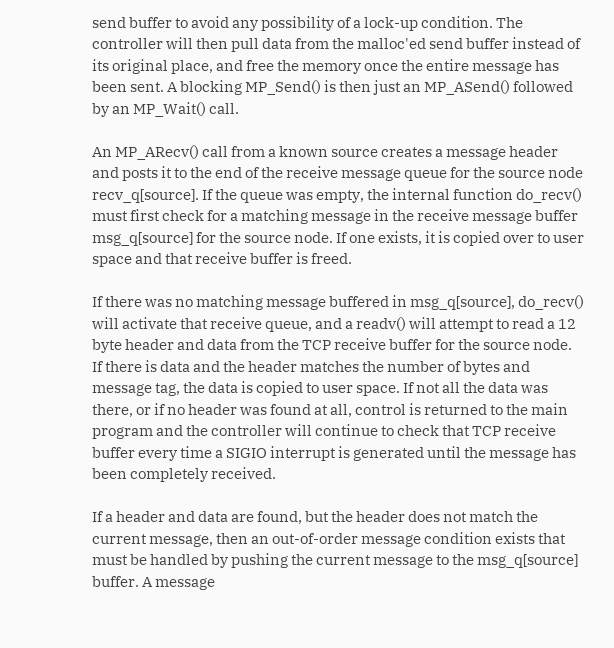send buffer to avoid any possibility of a lock-up condition. The controller will then pull data from the malloc'ed send buffer instead of its original place, and free the memory once the entire message has been sent. A blocking MP_Send() is then just an MP_ASend() followed by an MP_Wait() call.

An MP_ARecv() call from a known source creates a message header and posts it to the end of the receive message queue for the source node recv_q[source]. If the queue was empty, the internal function do_recv() must first check for a matching message in the receive message buffer msg_q[source] for the source node. If one exists, it is copied over to user space and that receive buffer is freed.

If there was no matching message buffered in msg_q[source], do_recv() will activate that receive queue, and a readv() will attempt to read a 12 byte header and data from the TCP receive buffer for the source node. If there is data and the header matches the number of bytes and message tag, the data is copied to user space. If not all the data was there, or if no header was found at all, control is returned to the main program and the controller will continue to check that TCP receive buffer every time a SIGIO interrupt is generated until the message has been completely received.

If a header and data are found, but the header does not match the current message, then an out-of-order message condition exists that must be handled by pushing the current message to the msg_q[source] buffer. A message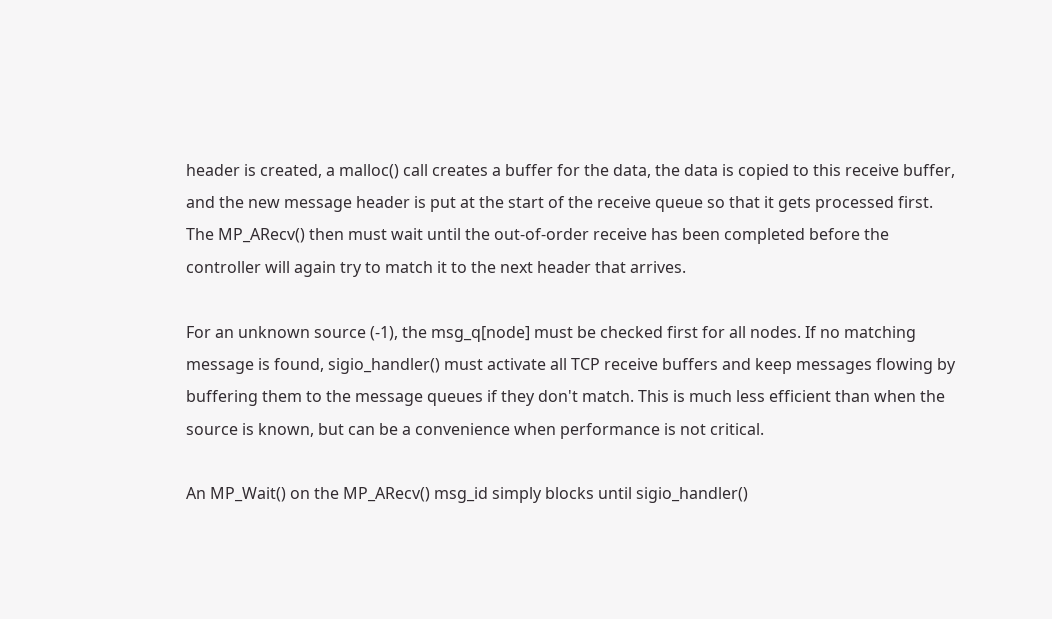header is created, a malloc() call creates a buffer for the data, the data is copied to this receive buffer, and the new message header is put at the start of the receive queue so that it gets processed first. The MP_ARecv() then must wait until the out-of-order receive has been completed before the controller will again try to match it to the next header that arrives.

For an unknown source (-1), the msg_q[node] must be checked first for all nodes. If no matching message is found, sigio_handler() must activate all TCP receive buffers and keep messages flowing by buffering them to the message queues if they don't match. This is much less efficient than when the source is known, but can be a convenience when performance is not critical.

An MP_Wait() on the MP_ARecv() msg_id simply blocks until sigio_handler()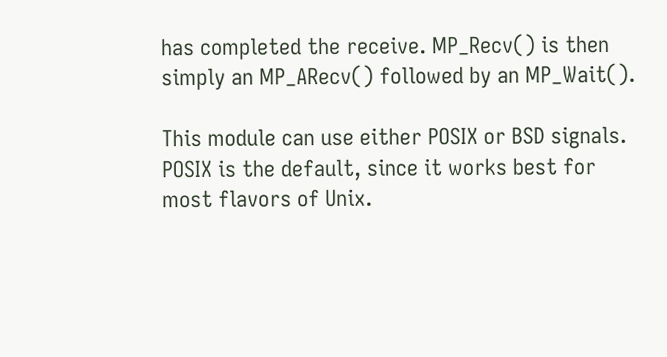has completed the receive. MP_Recv() is then simply an MP_ARecv() followed by an MP_Wait().

This module can use either POSIX or BSD signals. POSIX is the default, since it works best for most flavors of Unix.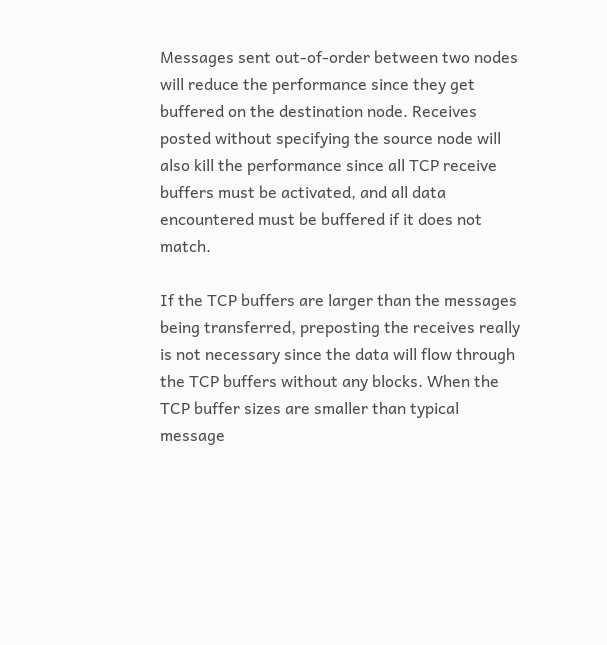Messages sent out-of-order between two nodes will reduce the performance since they get buffered on the destination node. Receives posted without specifying the source node will also kill the performance since all TCP receive buffers must be activated, and all data encountered must be buffered if it does not match.

If the TCP buffers are larger than the messages being transferred, preposting the receives really is not necessary since the data will flow through the TCP buffers without any blocks. When the TCP buffer sizes are smaller than typical message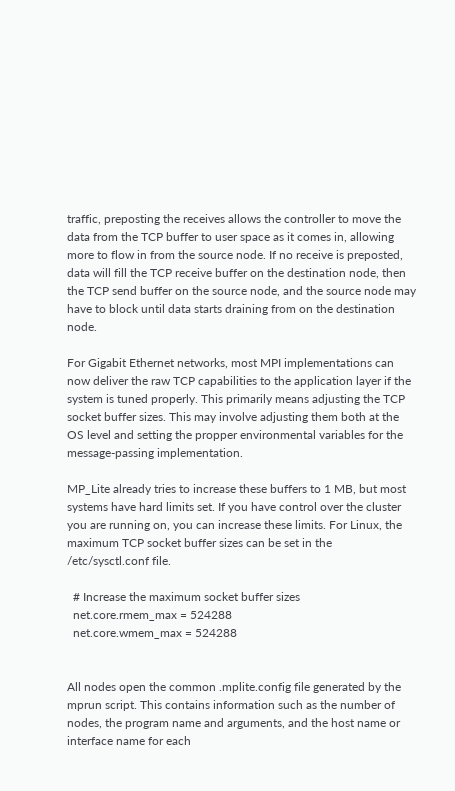traffic, preposting the receives allows the controller to move the data from the TCP buffer to user space as it comes in, allowing more to flow in from the source node. If no receive is preposted, data will fill the TCP receive buffer on the destination node, then the TCP send buffer on the source node, and the source node may have to block until data starts draining from on the destination node.

For Gigabit Ethernet networks, most MPI implementations can now deliver the raw TCP capabilities to the application layer if the system is tuned properly. This primarily means adjusting the TCP socket buffer sizes. This may involve adjusting them both at the OS level and setting the propper environmental variables for the message-passing implementation.

MP_Lite already tries to increase these buffers to 1 MB, but most systems have hard limits set. If you have control over the cluster you are running on, you can increase these limits. For Linux, the maximum TCP socket buffer sizes can be set in the /etc/sysctl.conf file.

  # Increase the maximum socket buffer sizes
  net.core.rmem_max = 524288
  net.core.wmem_max = 524288


All nodes open the common .mplite.config file generated by the mprun script. This contains information such as the number of nodes, the program name and arguments, and the host name or interface name for each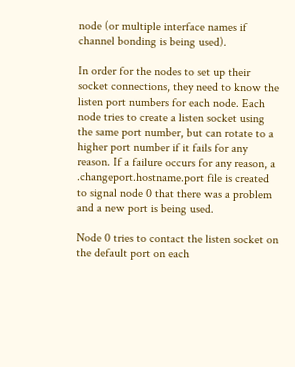node (or multiple interface names if channel bonding is being used).

In order for the nodes to set up their socket connections, they need to know the listen port numbers for each node. Each node tries to create a listen socket using the same port number, but can rotate to a higher port number if it fails for any reason. If a failure occurs for any reason, a .changeport.hostname.port file is created to signal node 0 that there was a problem and a new port is being used.

Node 0 tries to contact the listen socket on the default port on each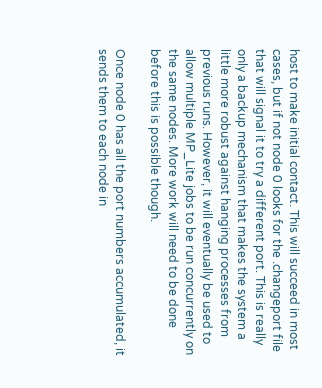host to make initial contact. This will succeed in most cases, but if not node 0 looks for the .changeport file that will signal it to try a different port. This is really only a backup mechanism that makes the system a little more robust against hanging processes from previous runs. However, it will eventually be used to allow multiple MP_Lite jobs to be run concurrently on the same nodes. More work will need to be done before this is possible though.

Once node 0 has all the port numbers accumulated, it sends them to each node in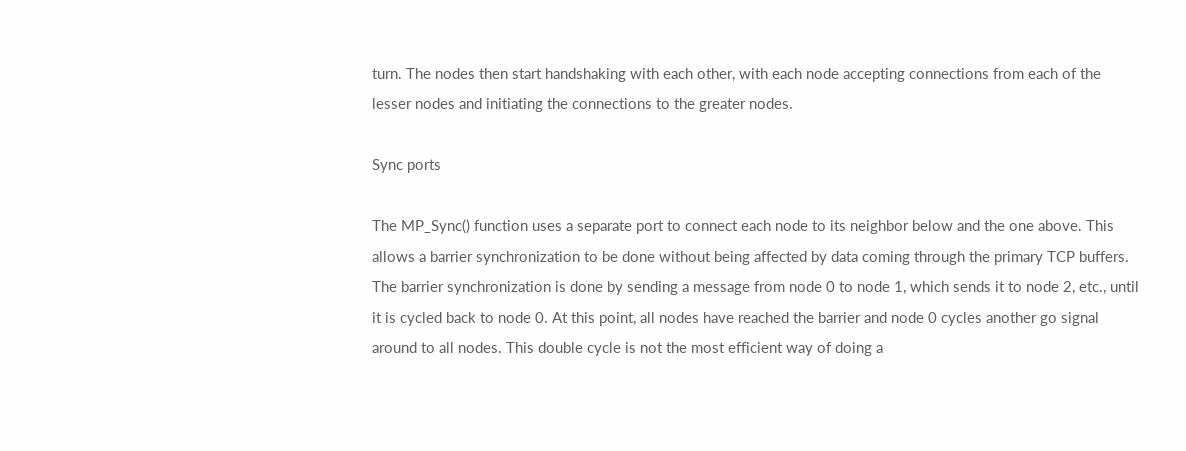turn. The nodes then start handshaking with each other, with each node accepting connections from each of the lesser nodes and initiating the connections to the greater nodes.

Sync ports

The MP_Sync() function uses a separate port to connect each node to its neighbor below and the one above. This allows a barrier synchronization to be done without being affected by data coming through the primary TCP buffers. The barrier synchronization is done by sending a message from node 0 to node 1, which sends it to node 2, etc., until it is cycled back to node 0. At this point, all nodes have reached the barrier and node 0 cycles another go signal around to all nodes. This double cycle is not the most efficient way of doing a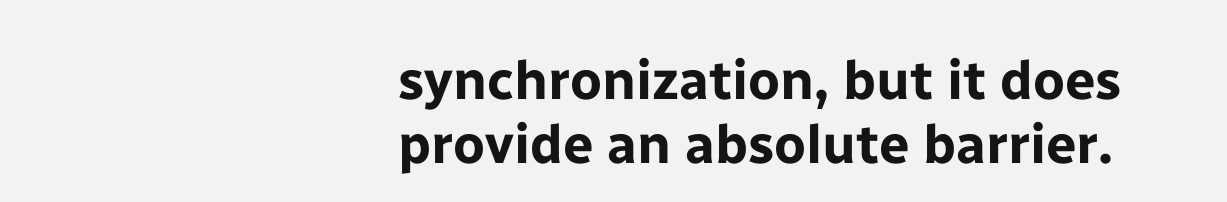synchronization, but it does provide an absolute barrier.